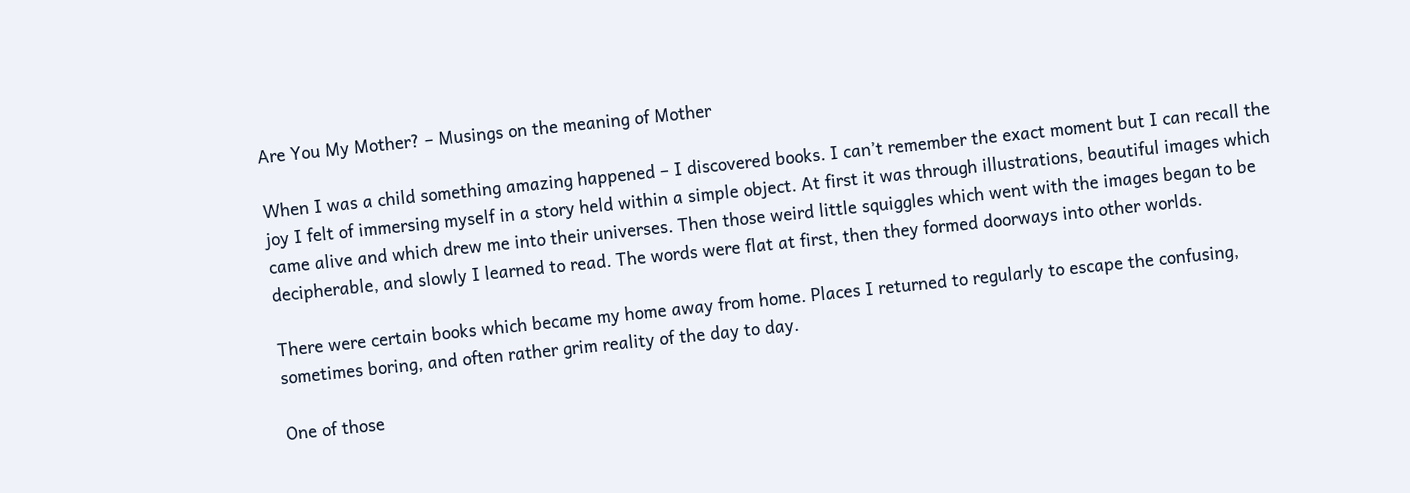Are You My Mother? – Musings on the meaning of Mother

When I was a child something amazing happened – I discovered books. I can’t remember the exact moment but I can recall the joy I felt of immersing myself in a story held within a simple object. At first it was through illustrations, beautiful images which came alive and which drew me into their universes. Then those weird little squiggles which went with the images began to be decipherable, and slowly I learned to read. The words were flat at first, then they formed doorways into other worlds.

There were certain books which became my home away from home. Places I returned to regularly to escape the confusing, sometimes boring, and often rather grim reality of the day to day.

One of those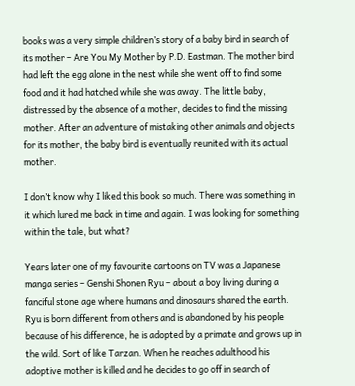books was a very simple children’s story of a baby bird in search of its mother – Are You My Mother by P.D. Eastman. The mother bird had left the egg alone in the nest while she went off to find some food and it had hatched while she was away. The little baby, distressed by the absence of a mother, decides to find the missing mother. After an adventure of mistaking other animals and objects for its mother, the baby bird is eventually reunited with its actual mother.

I don’t know why I liked this book so much. There was something in it which lured me back in time and again. I was looking for something within the tale, but what?

Years later one of my favourite cartoons on TV was a Japanese manga series – Genshi Shonen Ryu – about a boy living during a fanciful stone age where humans and dinosaurs shared the earth. Ryu is born different from others and is abandoned by his people because of his difference, he is adopted by a primate and grows up in the wild. Sort of like Tarzan. When he reaches adulthood his adoptive mother is killed and he decides to go off in search of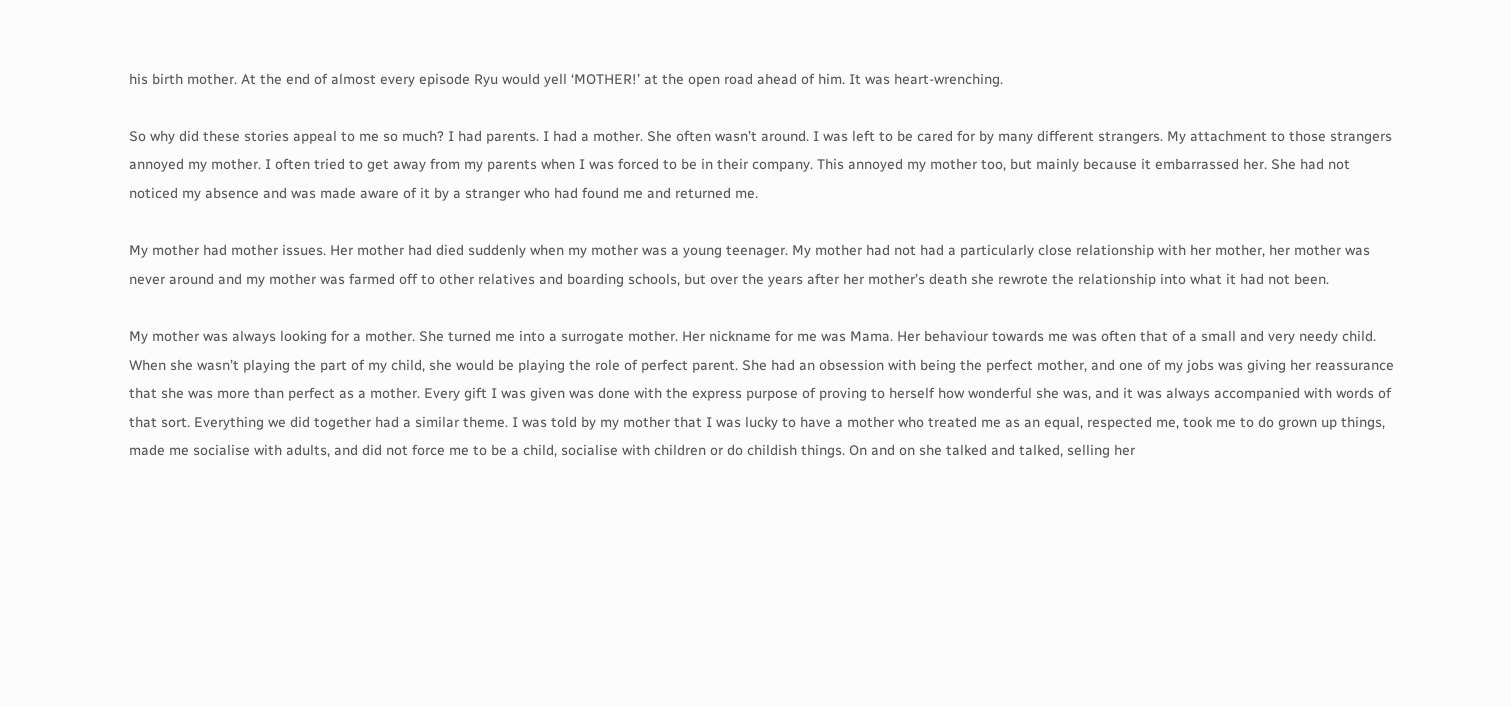his birth mother. At the end of almost every episode Ryu would yell ‘MOTHER!’ at the open road ahead of him. It was heart-wrenching.

So why did these stories appeal to me so much? I had parents. I had a mother. She often wasn’t around. I was left to be cared for by many different strangers. My attachment to those strangers annoyed my mother. I often tried to get away from my parents when I was forced to be in their company. This annoyed my mother too, but mainly because it embarrassed her. She had not noticed my absence and was made aware of it by a stranger who had found me and returned me.

My mother had mother issues. Her mother had died suddenly when my mother was a young teenager. My mother had not had a particularly close relationship with her mother, her mother was never around and my mother was farmed off to other relatives and boarding schools, but over the years after her mother’s death she rewrote the relationship into what it had not been.

My mother was always looking for a mother. She turned me into a surrogate mother. Her nickname for me was Mama. Her behaviour towards me was often that of a small and very needy child. When she wasn’t playing the part of my child, she would be playing the role of perfect parent. She had an obsession with being the perfect mother, and one of my jobs was giving her reassurance that she was more than perfect as a mother. Every gift I was given was done with the express purpose of proving to herself how wonderful she was, and it was always accompanied with words of that sort. Everything we did together had a similar theme. I was told by my mother that I was lucky to have a mother who treated me as an equal, respected me, took me to do grown up things, made me socialise with adults, and did not force me to be a child, socialise with children or do childish things. On and on she talked and talked, selling her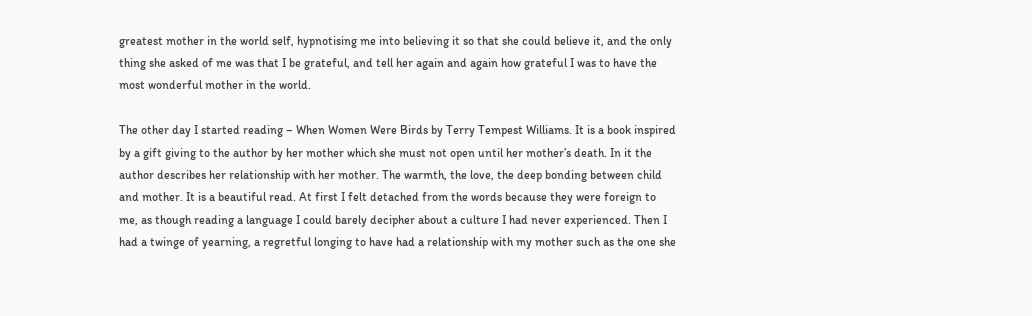greatest mother in the world self, hypnotising me into believing it so that she could believe it, and the only thing she asked of me was that I be grateful, and tell her again and again how grateful I was to have the most wonderful mother in the world.

The other day I started reading – When Women Were Birds by Terry Tempest Williams. It is a book inspired by a gift giving to the author by her mother which she must not open until her mother’s death. In it the author describes her relationship with her mother. The warmth, the love, the deep bonding between child and mother. It is a beautiful read. At first I felt detached from the words because they were foreign to me, as though reading a language I could barely decipher about a culture I had never experienced. Then I had a twinge of yearning, a regretful longing to have had a relationship with my mother such as the one she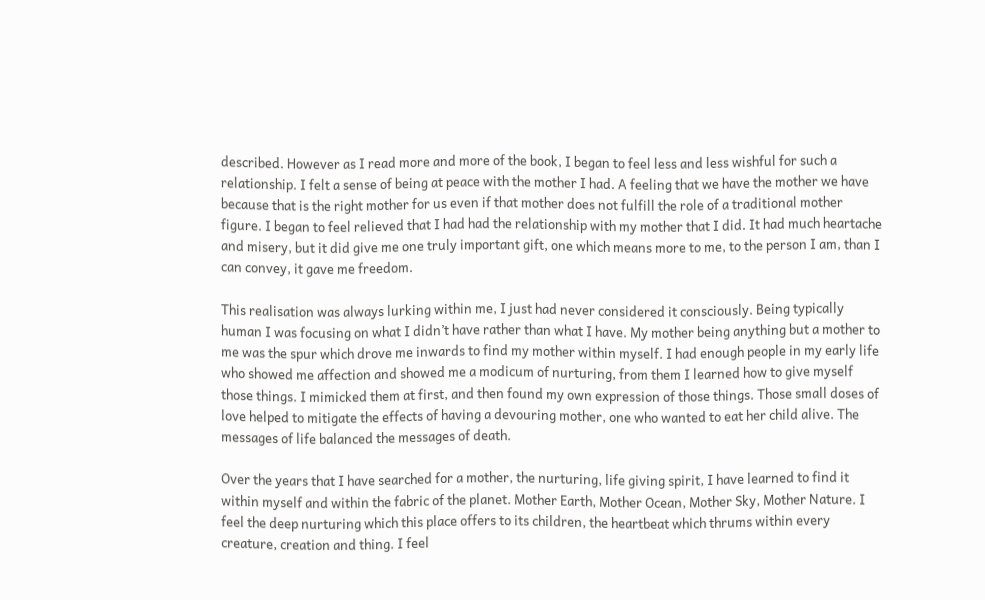described. However as I read more and more of the book, I began to feel less and less wishful for such a relationship. I felt a sense of being at peace with the mother I had. A feeling that we have the mother we have because that is the right mother for us even if that mother does not fulfill the role of a traditional mother figure. I began to feel relieved that I had had the relationship with my mother that I did. It had much heartache and misery, but it did give me one truly important gift, one which means more to me, to the person I am, than I can convey, it gave me freedom.

This realisation was always lurking within me, I just had never considered it consciously. Being typically human I was focusing on what I didn’t have rather than what I have. My mother being anything but a mother to me was the spur which drove me inwards to find my mother within myself. I had enough people in my early life who showed me affection and showed me a modicum of nurturing, from them I learned how to give myself those things. I mimicked them at first, and then found my own expression of those things. Those small doses of love helped to mitigate the effects of having a devouring mother, one who wanted to eat her child alive. The messages of life balanced the messages of death.

Over the years that I have searched for a mother, the nurturing, life giving spirit, I have learned to find it within myself and within the fabric of the planet. Mother Earth, Mother Ocean, Mother Sky, Mother Nature. I feel the deep nurturing which this place offers to its children, the heartbeat which thrums within every creature, creation and thing. I feel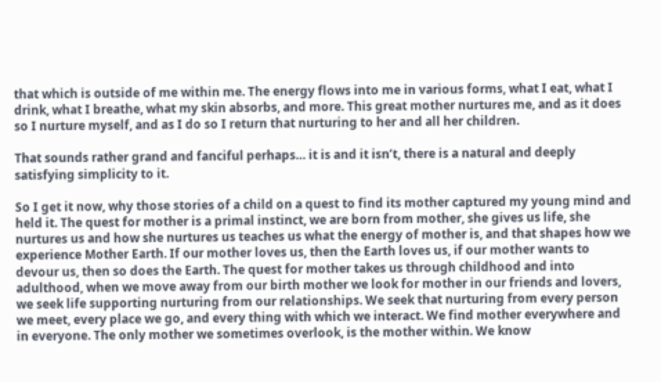that which is outside of me within me. The energy flows into me in various forms, what I eat, what I drink, what I breathe, what my skin absorbs, and more. This great mother nurtures me, and as it does so I nurture myself, and as I do so I return that nurturing to her and all her children.

That sounds rather grand and fanciful perhaps… it is and it isn’t, there is a natural and deeply satisfying simplicity to it.

So I get it now, why those stories of a child on a quest to find its mother captured my young mind and held it. The quest for mother is a primal instinct, we are born from mother, she gives us life, she nurtures us and how she nurtures us teaches us what the energy of mother is, and that shapes how we experience Mother Earth. If our mother loves us, then the Earth loves us, if our mother wants to devour us, then so does the Earth. The quest for mother takes us through childhood and into adulthood, when we move away from our birth mother we look for mother in our friends and lovers, we seek life supporting nurturing from our relationships. We seek that nurturing from every person we meet, every place we go, and every thing with which we interact. We find mother everywhere and in everyone. The only mother we sometimes overlook, is the mother within. We know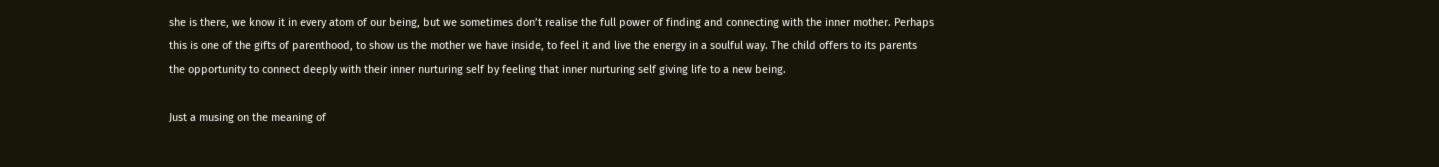she is there, we know it in every atom of our being, but we sometimes don’t realise the full power of finding and connecting with the inner mother. Perhaps this is one of the gifts of parenthood, to show us the mother we have inside, to feel it and live the energy in a soulful way. The child offers to its parents the opportunity to connect deeply with their inner nurturing self by feeling that inner nurturing self giving life to a new being.

Just a musing on the meaning of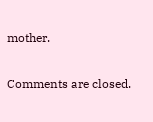mother.


Comments are closed.